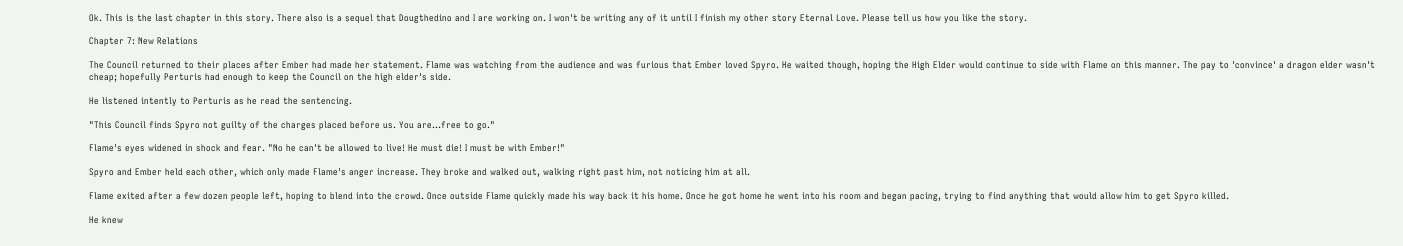Ok. This is the last chapter in this story. There also is a sequel that Dougthedino and I are working on. I won't be writing any of it until I finish my other story Eternal Love. Please tell us how you like the story.

Chapter 7: New Relations

The Council returned to their places after Ember had made her statement. Flame was watching from the audience and was furious that Ember loved Spyro. He waited though, hoping the High Elder would continue to side with Flame on this manner. The pay to 'convince' a dragon elder wasn't cheap; hopefully Perturis had enough to keep the Council on the high elder's side.

He listened intently to Perturis as he read the sentencing.

"This Council finds Spyro not guilty of the charges placed before us. You are…free to go."

Flame's eyes widened in shock and fear. "No he can't be allowed to live! He must die! I must be with Ember!"

Spyro and Ember held each other, which only made Flame's anger increase. They broke and walked out, walking right past him, not noticing him at all.

Flame exited after a few dozen people left, hoping to blend into the crowd. Once outside Flame quickly made his way back it his home. Once he got home he went into his room and began pacing, trying to find anything that would allow him to get Spyro killed.

He knew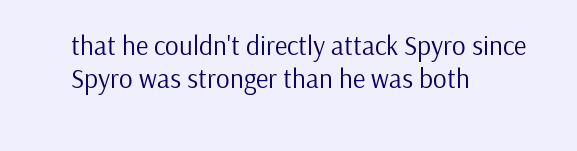that he couldn't directly attack Spyro since Spyro was stronger than he was both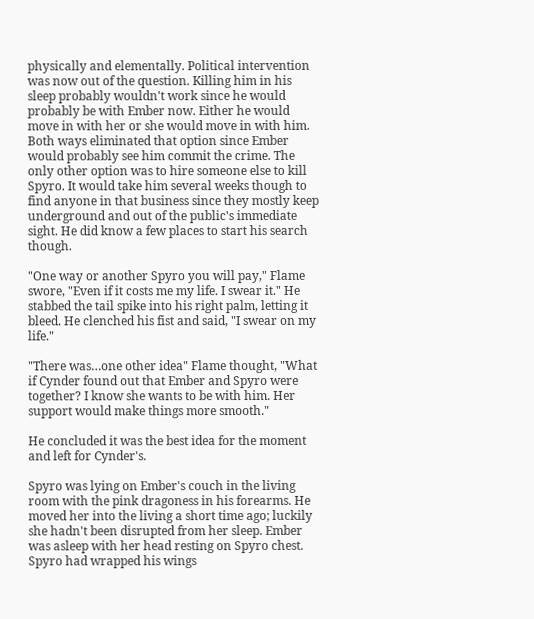physically and elementally. Political intervention was now out of the question. Killing him in his sleep probably wouldn't work since he would probably be with Ember now. Either he would move in with her or she would move in with him. Both ways eliminated that option since Ember would probably see him commit the crime. The only other option was to hire someone else to kill Spyro. It would take him several weeks though to find anyone in that business since they mostly keep underground and out of the public's immediate sight. He did know a few places to start his search though.

"One way or another Spyro you will pay," Flame swore, "Even if it costs me my life. I swear it." He stabbed the tail spike into his right palm, letting it bleed. He clenched his fist and said, "I swear on my life."

"There was…one other idea" Flame thought, "What if Cynder found out that Ember and Spyro were together? I know she wants to be with him. Her support would make things more smooth."

He concluded it was the best idea for the moment and left for Cynder's.

Spyro was lying on Ember's couch in the living room with the pink dragoness in his forearms. He moved her into the living a short time ago; luckily she hadn't been disrupted from her sleep. Ember was asleep with her head resting on Spyro chest. Spyro had wrapped his wings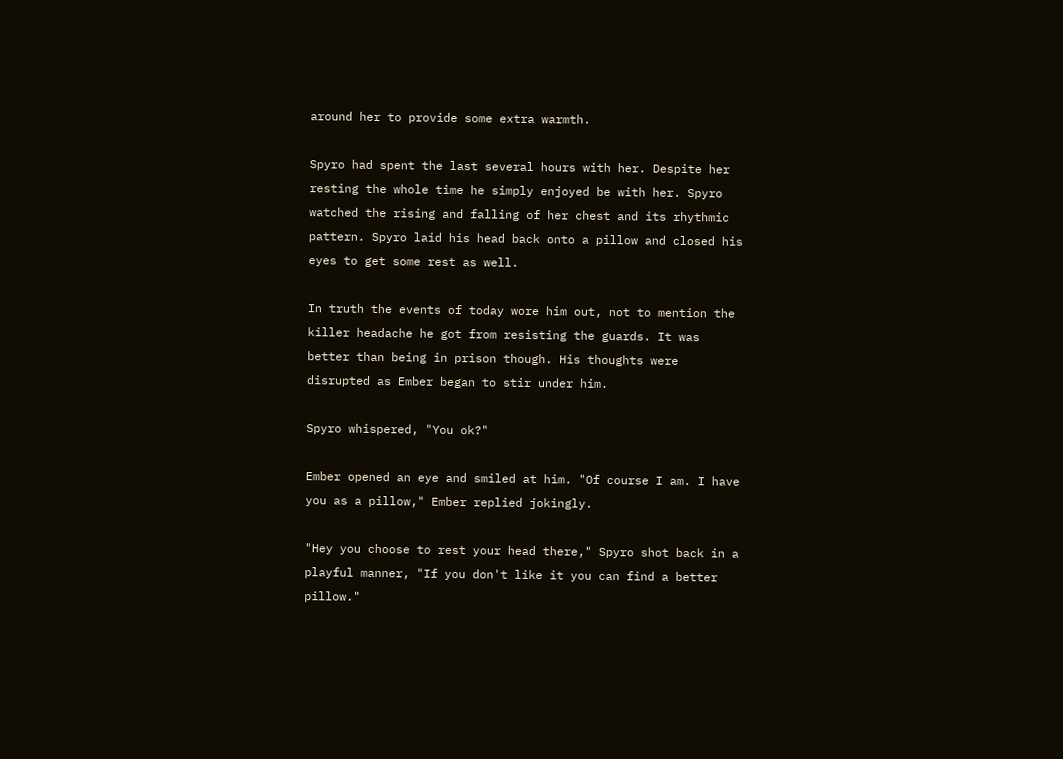around her to provide some extra warmth.

Spyro had spent the last several hours with her. Despite her resting the whole time he simply enjoyed be with her. Spyro watched the rising and falling of her chest and its rhythmic pattern. Spyro laid his head back onto a pillow and closed his eyes to get some rest as well.

In truth the events of today wore him out, not to mention the killer headache he got from resisting the guards. It was better than being in prison though. His thoughts were disrupted as Ember began to stir under him.

Spyro whispered, "You ok?"

Ember opened an eye and smiled at him. "Of course I am. I have you as a pillow," Ember replied jokingly.

"Hey you choose to rest your head there," Spyro shot back in a playful manner, "If you don't like it you can find a better pillow."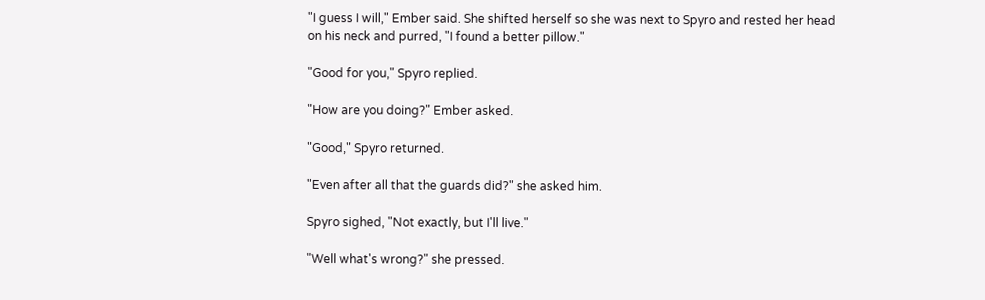"I guess I will," Ember said. She shifted herself so she was next to Spyro and rested her head on his neck and purred, "I found a better pillow."

"Good for you," Spyro replied.

"How are you doing?" Ember asked.

"Good," Spyro returned.

"Even after all that the guards did?" she asked him.

Spyro sighed, "Not exactly, but I'll live."

"Well what's wrong?" she pressed.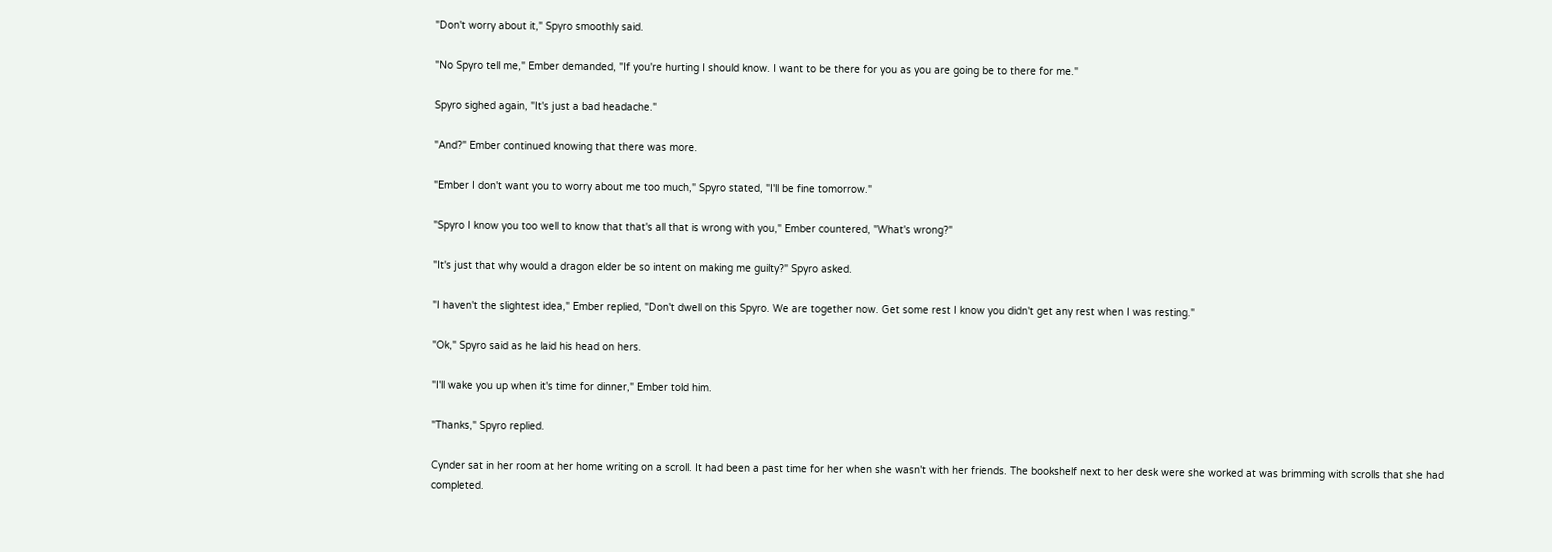"Don't worry about it," Spyro smoothly said.

"No Spyro tell me," Ember demanded, "If you're hurting I should know. I want to be there for you as you are going be to there for me."

Spyro sighed again, "It's just a bad headache."

"And?" Ember continued knowing that there was more.

"Ember I don't want you to worry about me too much," Spyro stated, "I'll be fine tomorrow."

"Spyro I know you too well to know that that's all that is wrong with you," Ember countered, "What's wrong?"

"It's just that why would a dragon elder be so intent on making me guilty?" Spyro asked.

"I haven't the slightest idea," Ember replied, "Don't dwell on this Spyro. We are together now. Get some rest I know you didn't get any rest when I was resting."

"Ok," Spyro said as he laid his head on hers.

"I'll wake you up when it's time for dinner," Ember told him.

"Thanks," Spyro replied.

Cynder sat in her room at her home writing on a scroll. It had been a past time for her when she wasn't with her friends. The bookshelf next to her desk were she worked at was brimming with scrolls that she had completed.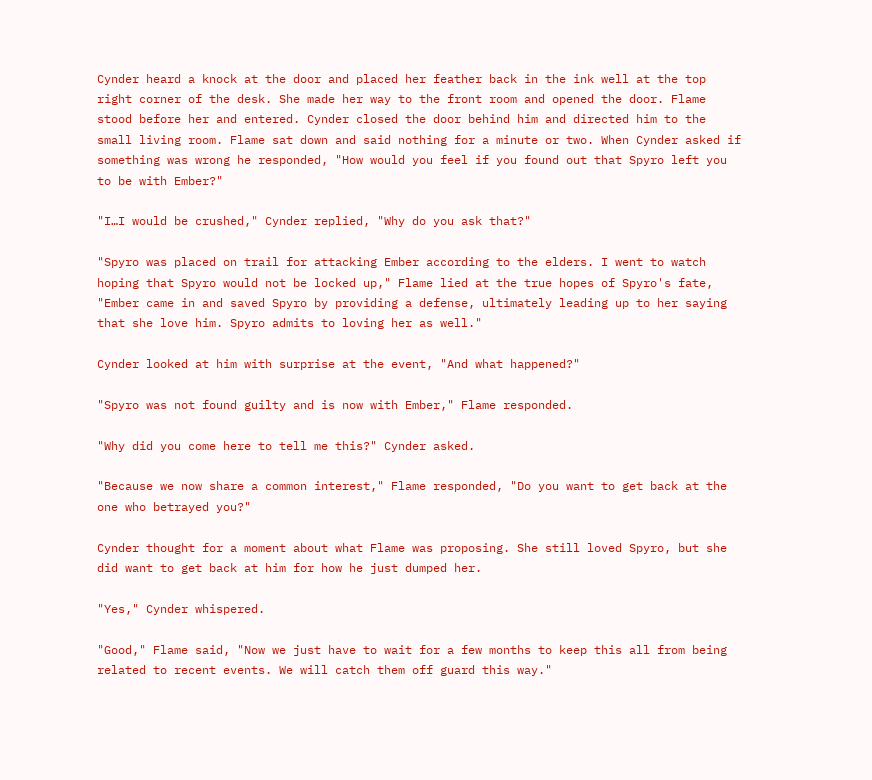Cynder heard a knock at the door and placed her feather back in the ink well at the top right corner of the desk. She made her way to the front room and opened the door. Flame stood before her and entered. Cynder closed the door behind him and directed him to the small living room. Flame sat down and said nothing for a minute or two. When Cynder asked if something was wrong he responded, "How would you feel if you found out that Spyro left you to be with Ember?"

"I…I would be crushed," Cynder replied, "Why do you ask that?"

"Spyro was placed on trail for attacking Ember according to the elders. I went to watch hoping that Spyro would not be locked up," Flame lied at the true hopes of Spyro's fate, "Ember came in and saved Spyro by providing a defense, ultimately leading up to her saying that she love him. Spyro admits to loving her as well."

Cynder looked at him with surprise at the event, "And what happened?"

"Spyro was not found guilty and is now with Ember," Flame responded.

"Why did you come here to tell me this?" Cynder asked.

"Because we now share a common interest," Flame responded, "Do you want to get back at the one who betrayed you?"

Cynder thought for a moment about what Flame was proposing. She still loved Spyro, but she did want to get back at him for how he just dumped her.

"Yes," Cynder whispered.

"Good," Flame said, "Now we just have to wait for a few months to keep this all from being related to recent events. We will catch them off guard this way."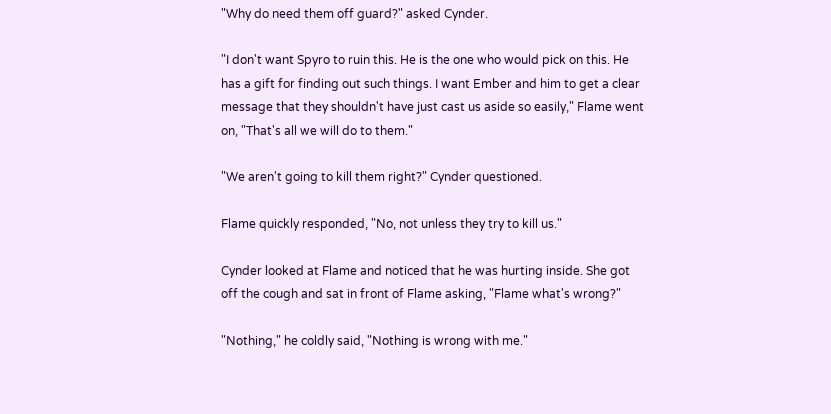"Why do need them off guard?" asked Cynder.

"I don't want Spyro to ruin this. He is the one who would pick on this. He has a gift for finding out such things. I want Ember and him to get a clear message that they shouldn't have just cast us aside so easily," Flame went on, "That's all we will do to them."

"We aren't going to kill them right?" Cynder questioned.

Flame quickly responded, "No, not unless they try to kill us."

Cynder looked at Flame and noticed that he was hurting inside. She got off the cough and sat in front of Flame asking, "Flame what's wrong?"

"Nothing," he coldly said, "Nothing is wrong with me."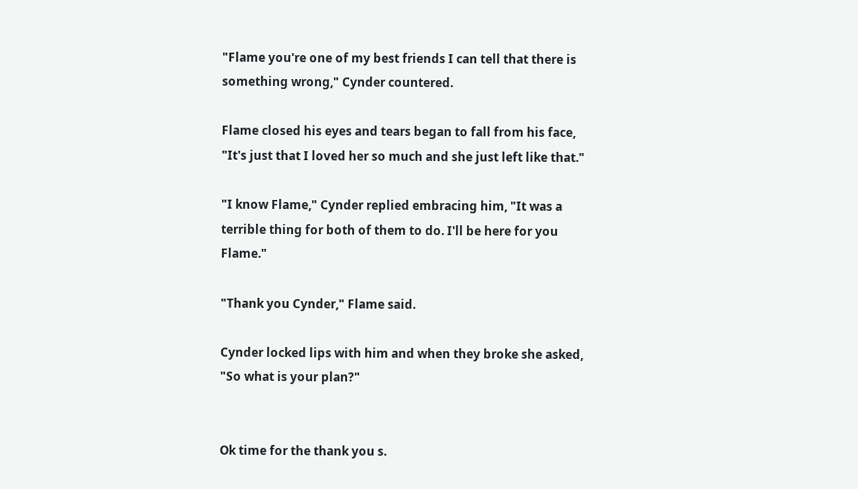"Flame you're one of my best friends I can tell that there is something wrong," Cynder countered.

Flame closed his eyes and tears began to fall from his face, "It's just that I loved her so much and she just left like that."

"I know Flame," Cynder replied embracing him, "It was a terrible thing for both of them to do. I'll be here for you Flame."

"Thank you Cynder," Flame said.

Cynder locked lips with him and when they broke she asked, "So what is your plan?"


Ok time for the thank you s.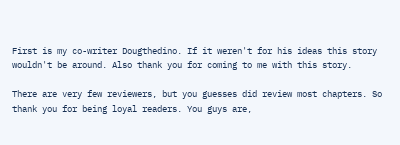First is my co-writer Dougthedino. If it weren't for his ideas this story wouldn't be around. Also thank you for coming to me with this story.

There are very few reviewers, but you guesses did review most chapters. So thank you for being loyal readers. You guys are,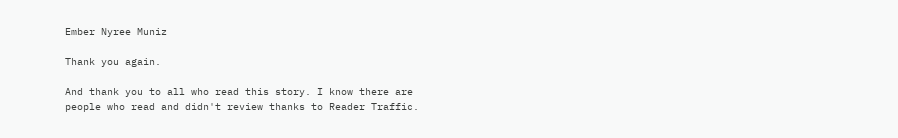Ember Nyree Muniz

Thank you again.

And thank you to all who read this story. I know there are people who read and didn't review thanks to Reader Traffic.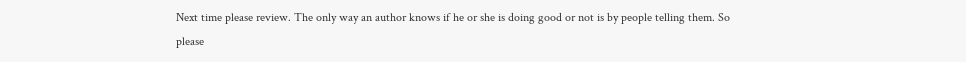Next time please review. The only way an author knows if he or she is doing good or not is by people telling them. So please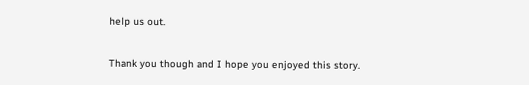help us out.

Thank you though and I hope you enjoyed this story.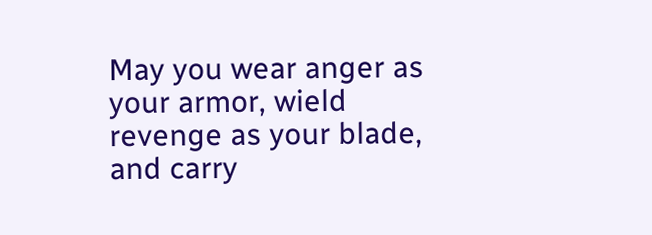May you wear anger as your armor, wield revenge as your blade, and carry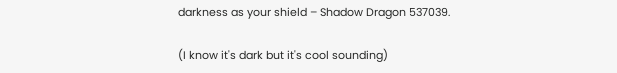darkness as your shield – Shadow Dragon 537039.

(I know it's dark but it's cool sounding)